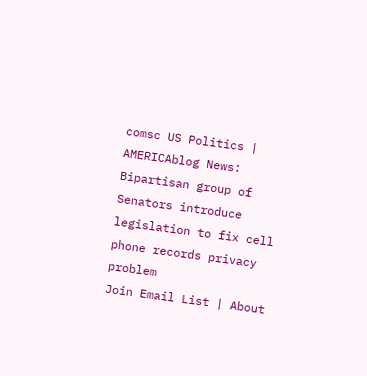comsc US Politics | AMERICAblog News: Bipartisan group of Senators introduce legislation to fix cell phone records privacy problem
Join Email List | About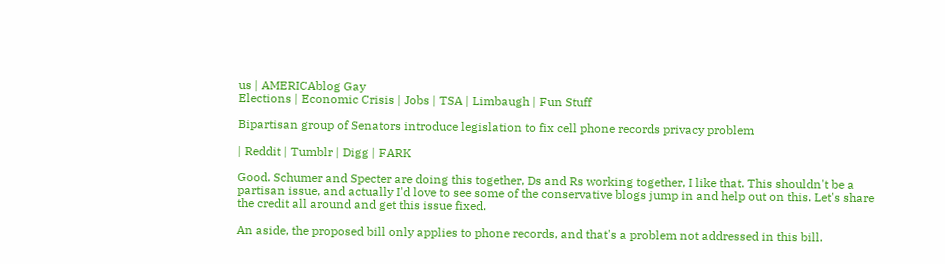us | AMERICAblog Gay
Elections | Economic Crisis | Jobs | TSA | Limbaugh | Fun Stuff

Bipartisan group of Senators introduce legislation to fix cell phone records privacy problem

| Reddit | Tumblr | Digg | FARK

Good. Schumer and Specter are doing this together, Ds and Rs working together, I like that. This shouldn't be a partisan issue, and actually I'd love to see some of the conservative blogs jump in and help out on this. Let's share the credit all around and get this issue fixed.

An aside, the proposed bill only applies to phone records, and that's a problem not addressed in this bill.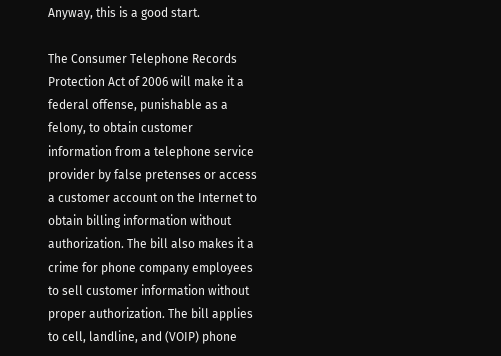Anyway, this is a good start.

The Consumer Telephone Records Protection Act of 2006 will make it a federal offense, punishable as a felony, to obtain customer information from a telephone service provider by false pretenses or access a customer account on the Internet to obtain billing information without authorization. The bill also makes it a crime for phone company employees to sell customer information without proper authorization. The bill applies to cell, landline, and (VOIP) phone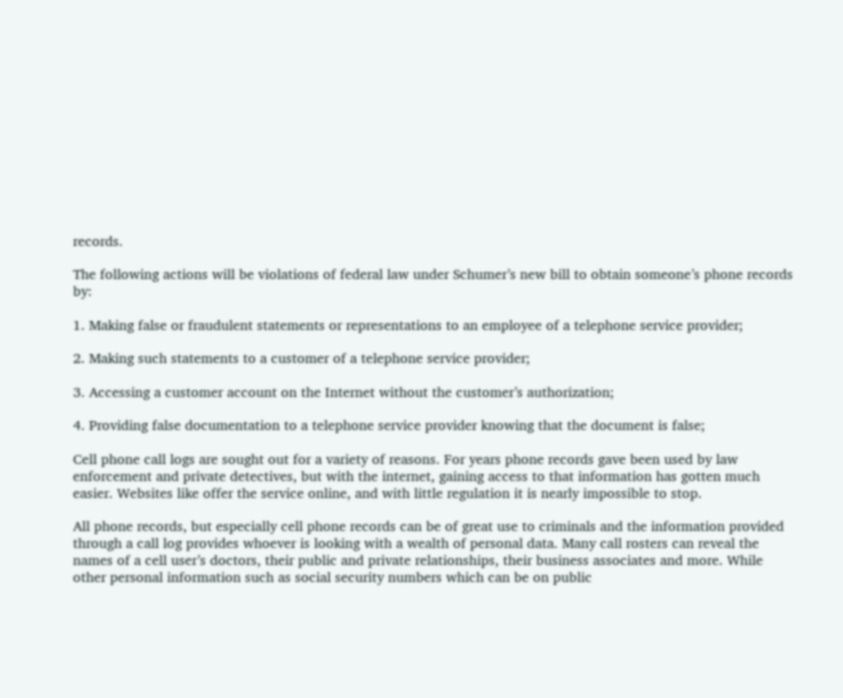records.

The following actions will be violations of federal law under Schumer’s new bill to obtain someone’s phone records by:

1. Making false or fraudulent statements or representations to an employee of a telephone service provider;

2. Making such statements to a customer of a telephone service provider;

3. Accessing a customer account on the Internet without the customer’s authorization;

4. Providing false documentation to a telephone service provider knowing that the document is false;

Cell phone call logs are sought out for a variety of reasons. For years phone records gave been used by law enforcement and private detectives, but with the internet, gaining access to that information has gotten much easier. Websites like offer the service online, and with little regulation it is nearly impossible to stop.

All phone records, but especially cell phone records can be of great use to criminals and the information provided through a call log provides whoever is looking with a wealth of personal data. Many call rosters can reveal the names of a cell user’s doctors, their public and private relationships, their business associates and more. While other personal information such as social security numbers which can be on public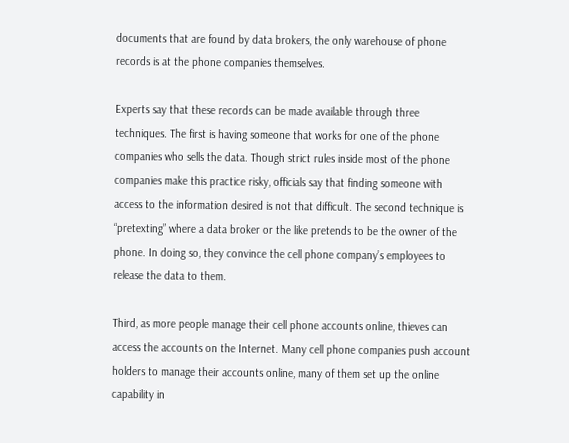documents that are found by data brokers, the only warehouse of phone records is at the phone companies themselves.

Experts say that these records can be made available through three techniques. The first is having someone that works for one of the phone companies who sells the data. Though strict rules inside most of the phone companies make this practice risky, officials say that finding someone with access to the information desired is not that difficult. The second technique is “pretexting” where a data broker or the like pretends to be the owner of the phone. In doing so, they convince the cell phone company’s employees to release the data to them.

Third, as more people manage their cell phone accounts online, thieves can access the accounts on the Internet. Many cell phone companies push account holders to manage their accounts online, many of them set up the online capability in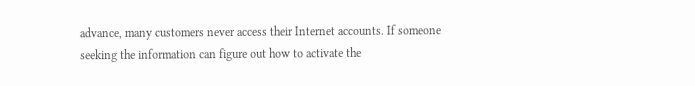advance, many customers never access their Internet accounts. If someone seeking the information can figure out how to activate the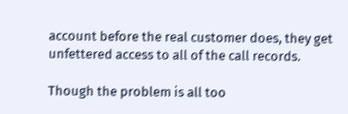account before the real customer does, they get unfettered access to all of the call records.

Though the problem is all too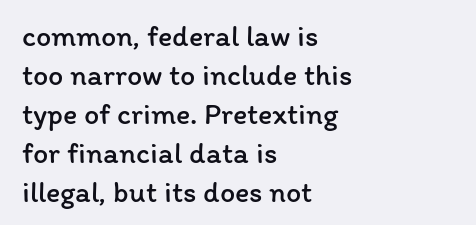common, federal law is too narrow to include this type of crime. Pretexting for financial data is illegal, but its does not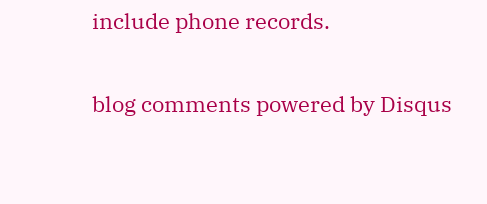include phone records.

blog comments powered by Disqus